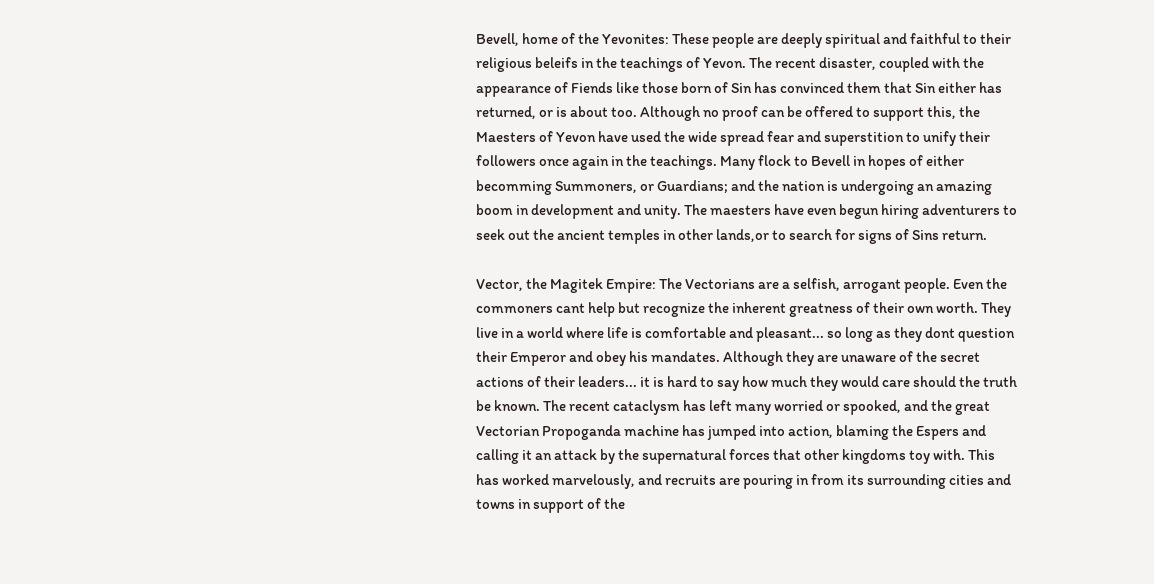Bevell, home of the Yevonites: These people are deeply spiritual and faithful to their religious beleifs in the teachings of Yevon. The recent disaster, coupled with the appearance of Fiends like those born of Sin has convinced them that Sin either has returned, or is about too. Although no proof can be offered to support this, the Maesters of Yevon have used the wide spread fear and superstition to unify their followers once again in the teachings. Many flock to Bevell in hopes of either becomming Summoners, or Guardians; and the nation is undergoing an amazing boom in development and unity. The maesters have even begun hiring adventurers to seek out the ancient temples in other lands,or to search for signs of Sins return.

Vector, the Magitek Empire: The Vectorians are a selfish, arrogant people. Even the commoners cant help but recognize the inherent greatness of their own worth. They live in a world where life is comfortable and pleasant... so long as they dont question their Emperor and obey his mandates. Although they are unaware of the secret actions of their leaders... it is hard to say how much they would care should the truth be known. The recent cataclysm has left many worried or spooked, and the great Vectorian Propoganda machine has jumped into action, blaming the Espers and calling it an attack by the supernatural forces that other kingdoms toy with. This has worked marvelously, and recruits are pouring in from its surrounding cities and towns in support of the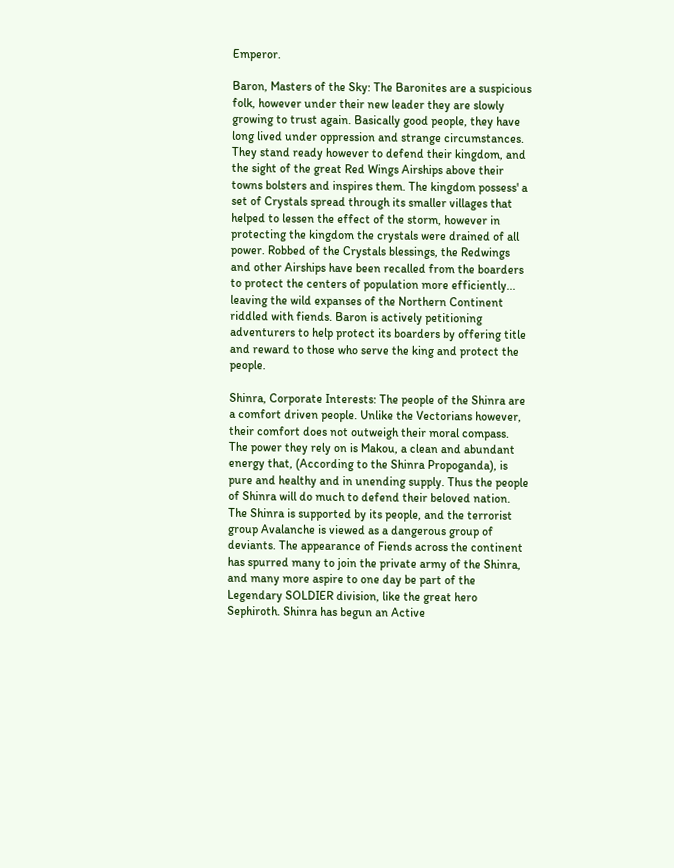Emperor.

Baron, Masters of the Sky: The Baronites are a suspicious folk, however under their new leader they are slowly growing to trust again. Basically good people, they have long lived under oppression and strange circumstances. They stand ready however to defend their kingdom, and the sight of the great Red Wings Airships above their towns bolsters and inspires them. The kingdom possess' a set of Crystals spread through its smaller villages that helped to lessen the effect of the storm, however in protecting the kingdom the crystals were drained of all power. Robbed of the Crystals blessings, the Redwings and other Airships have been recalled from the boarders to protect the centers of population more efficiently... leaving the wild expanses of the Northern Continent riddled with fiends. Baron is actively petitioning adventurers to help protect its boarders by offering title and reward to those who serve the king and protect the people.

Shinra, Corporate Interests: The people of the Shinra are a comfort driven people. Unlike the Vectorians however, their comfort does not outweigh their moral compass. The power they rely on is Makou, a clean and abundant energy that, (According to the Shinra Propoganda), is pure and healthy and in unending supply. Thus the people of Shinra will do much to defend their beloved nation. The Shinra is supported by its people, and the terrorist group Avalanche is viewed as a dangerous group of deviants. The appearance of Fiends across the continent has spurred many to join the private army of the Shinra, and many more aspire to one day be part of the Legendary SOLDIER division, like the great hero Sephiroth. Shinra has begun an Active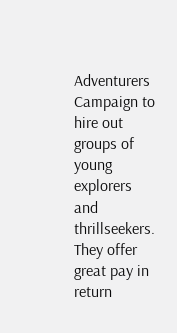Adventurers Campaign to hire out groups of young explorers and thrillseekers. They offer great pay in return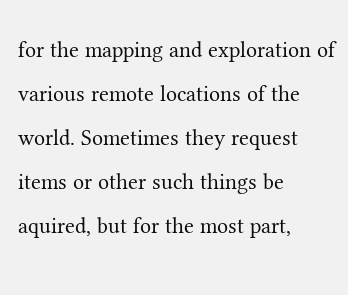for the mapping and exploration of various remote locations of the world. Sometimes they request items or other such things be aquired, but for the most part,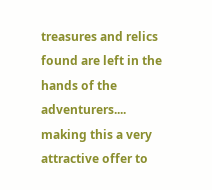treasures and relics found are left in the hands of the adventurers.... making this a very attractive offer to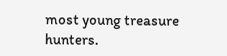most young treasure hunters.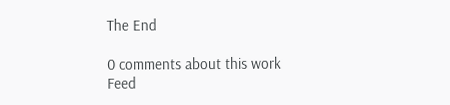The End

0 comments about this work Feed